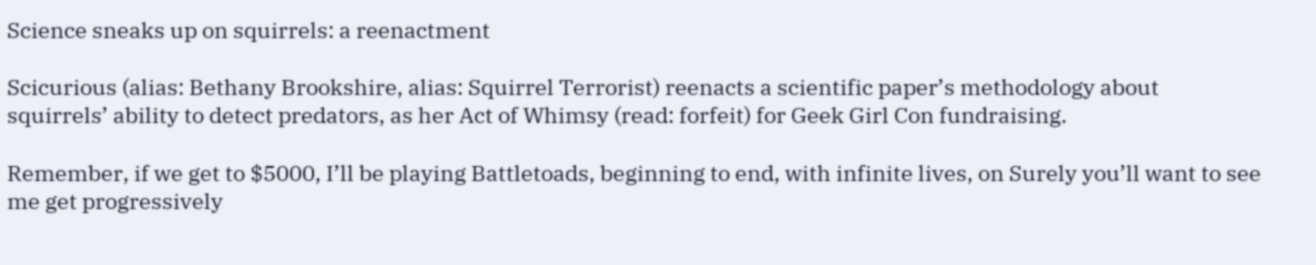Science sneaks up on squirrels: a reenactment

Scicurious (alias: Bethany Brookshire, alias: Squirrel Terrorist) reenacts a scientific paper’s methodology about squirrels’ ability to detect predators, as her Act of Whimsy (read: forfeit) for Geek Girl Con fundraising.

Remember, if we get to $5000, I’ll be playing Battletoads, beginning to end, with infinite lives, on Surely you’ll want to see me get progressively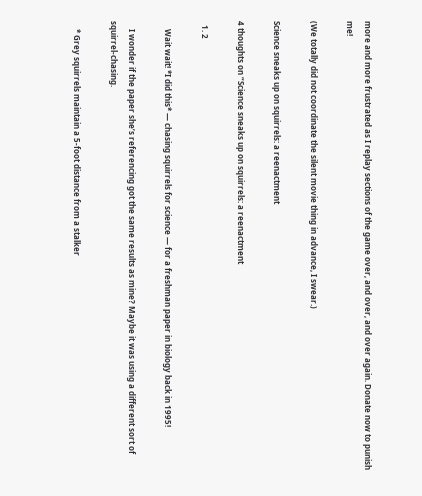more and more frustrated as I replay sections of the game over, and over, and over again. Donate now to punish me!

(We totally did not coordinate the silent movie thing in advance, I swear.)

Science sneaks up on squirrels: a reenactment

4 thoughts on “Science sneaks up on squirrels: a reenactment

  1. 2

    Wait wait! *I did this* — chasing squirrels for science — for a freshman paper in biology back in 1995!

    I wonder if the paper she’s referencing got the same results as mine? Maybe it was using a different sort of squirrel-chasing.

    * Grey squirrels maintain a 5-foot distance from a stalker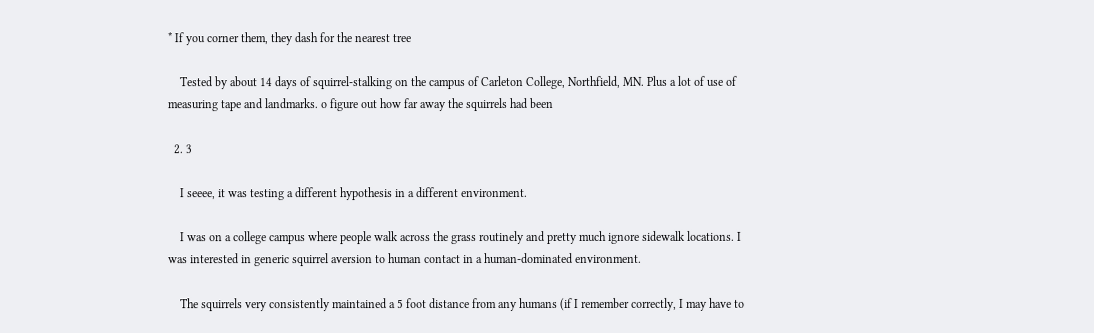* If you corner them, they dash for the nearest tree

    Tested by about 14 days of squirrel-stalking on the campus of Carleton College, Northfield, MN. Plus a lot of use of measuring tape and landmarks. o figure out how far away the squirrels had been

  2. 3

    I seeee, it was testing a different hypothesis in a different environment.

    I was on a college campus where people walk across the grass routinely and pretty much ignore sidewalk locations. I was interested in generic squirrel aversion to human contact in a human-dominated environment.

    The squirrels very consistently maintained a 5 foot distance from any humans (if I remember correctly, I may have to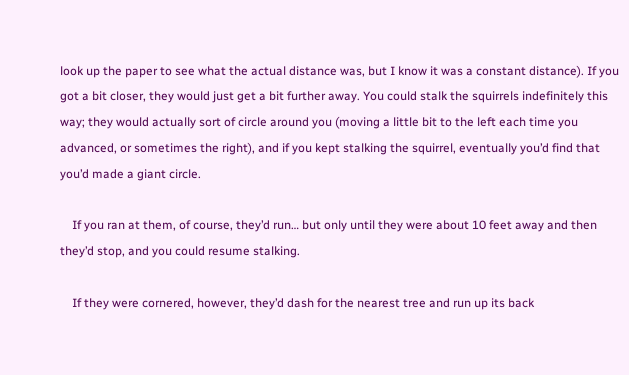look up the paper to see what the actual distance was, but I know it was a constant distance). If you got a bit closer, they would just get a bit further away. You could stalk the squirrels indefinitely this way; they would actually sort of circle around you (moving a little bit to the left each time you advanced, or sometimes the right), and if you kept stalking the squirrel, eventually you’d find that you’d made a giant circle.

    If you ran at them, of course, they’d run… but only until they were about 10 feet away and then they’d stop, and you could resume stalking.

    If they were cornered, however, they’d dash for the nearest tree and run up its back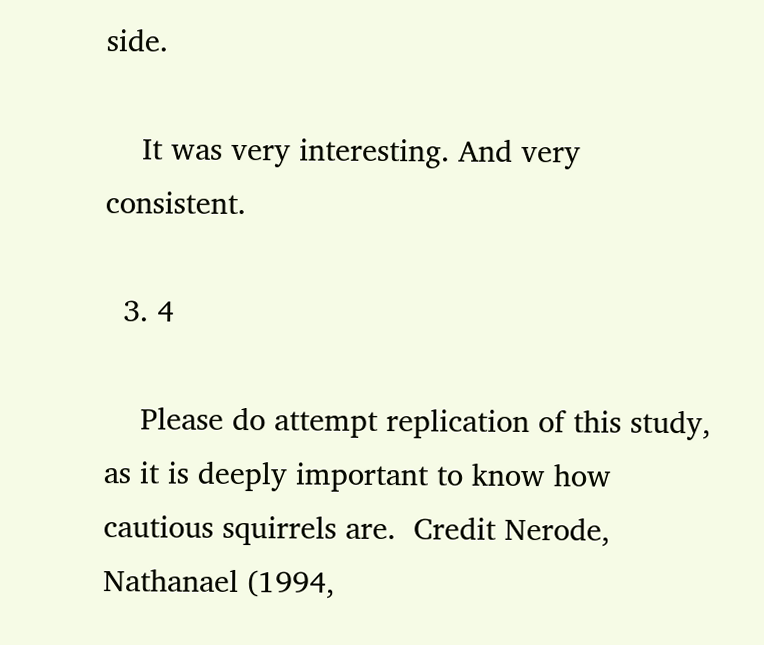side.

    It was very interesting. And very consistent.

  3. 4

    Please do attempt replication of this study, as it is deeply important to know how cautious squirrels are.  Credit Nerode, Nathanael (1994,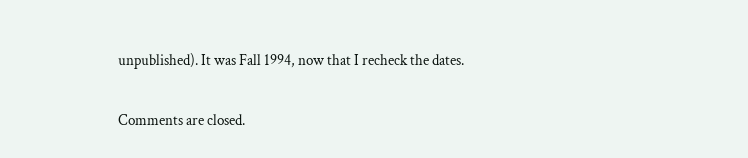unpublished). It was Fall 1994, now that I recheck the dates.

Comments are closed.